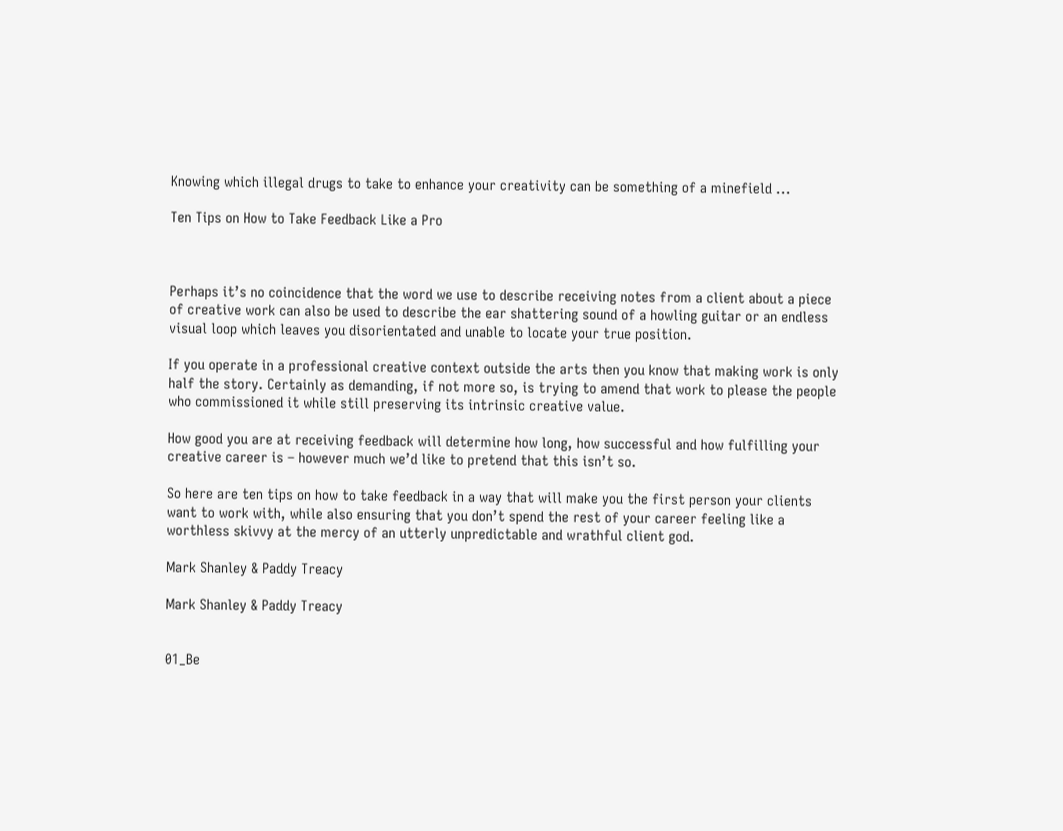Knowing which illegal drugs to take to enhance your creativity can be something of a minefield ...

Ten Tips on How to Take Feedback Like a Pro



Perhaps it’s no coincidence that the word we use to describe receiving notes from a client about a piece of creative work can also be used to describe the ear shattering sound of a howling guitar or an endless visual loop which leaves you disorientated and unable to locate your true position.

If you operate in a professional creative context outside the arts then you know that making work is only half the story. Certainly as demanding, if not more so, is trying to amend that work to please the people who commissioned it while still preserving its intrinsic creative value.

How good you are at receiving feedback will determine how long, how successful and how fulfilling your creative career is – however much we’d like to pretend that this isn’t so.

So here are ten tips on how to take feedback in a way that will make you the first person your clients want to work with, while also ensuring that you don’t spend the rest of your career feeling like a worthless skivvy at the mercy of an utterly unpredictable and wrathful client god.

Mark Shanley & Paddy Treacy

Mark Shanley & Paddy Treacy


01_Be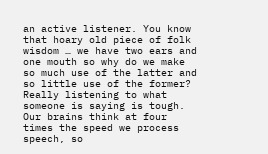an active listener. You know that hoary old piece of folk wisdom … we have two ears and one mouth so why do we make so much use of the latter and so little use of the former? Really listening to what someone is saying is tough. Our brains think at four times the speed we process speech, so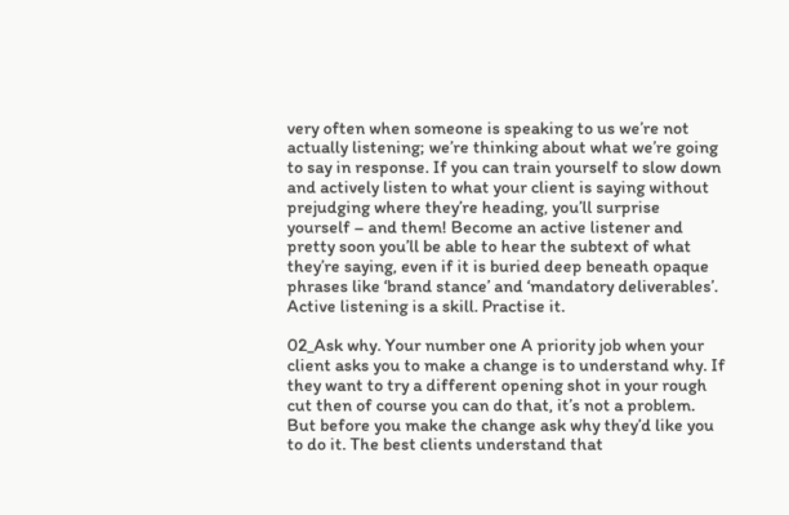very often when someone is speaking to us we’re not actually listening; we’re thinking about what we’re going to say in response. If you can train yourself to slow down and actively listen to what your client is saying without prejudging where they’re heading, you’ll surprise yourself – and them! Become an active listener and pretty soon you’ll be able to hear the subtext of what they’re saying, even if it is buried deep beneath opaque phrases like ‘brand stance’ and ‘mandatory deliverables’. Active listening is a skill. Practise it.

02_Ask why. Your number one A priority job when your client asks you to make a change is to understand why. If they want to try a different opening shot in your rough cut then of course you can do that, it’s not a problem. But before you make the change ask why they’d like you to do it. The best clients understand that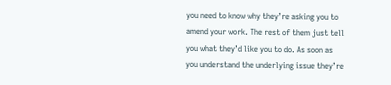you need to know why they’re asking you to amend your work. The rest of them just tell you what they’d like you to do. As soon as you understand the underlying issue they’re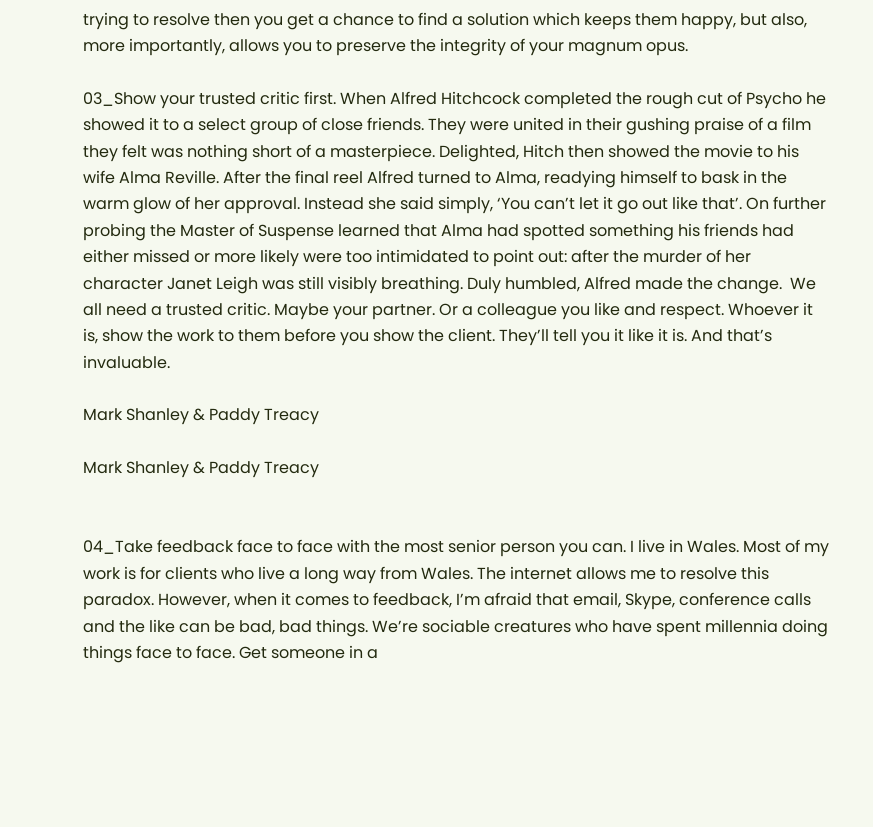trying to resolve then you get a chance to find a solution which keeps them happy, but also, more importantly, allows you to preserve the integrity of your magnum opus.

03_Show your trusted critic first. When Alfred Hitchcock completed the rough cut of Psycho he showed it to a select group of close friends. They were united in their gushing praise of a film they felt was nothing short of a masterpiece. Delighted, Hitch then showed the movie to his wife Alma Reville. After the final reel Alfred turned to Alma, readying himself to bask in the warm glow of her approval. Instead she said simply, ‘You can’t let it go out like that’. On further probing the Master of Suspense learned that Alma had spotted something his friends had either missed or more likely were too intimidated to point out: after the murder of her character Janet Leigh was still visibly breathing. Duly humbled, Alfred made the change.  We all need a trusted critic. Maybe your partner. Or a colleague you like and respect. Whoever it is, show the work to them before you show the client. They’ll tell you it like it is. And that’s invaluable.

Mark Shanley & Paddy Treacy

Mark Shanley & Paddy Treacy


04_Take feedback face to face with the most senior person you can. I live in Wales. Most of my work is for clients who live a long way from Wales. The internet allows me to resolve this paradox. However, when it comes to feedback, I’m afraid that email, Skype, conference calls and the like can be bad, bad things. We’re sociable creatures who have spent millennia doing things face to face. Get someone in a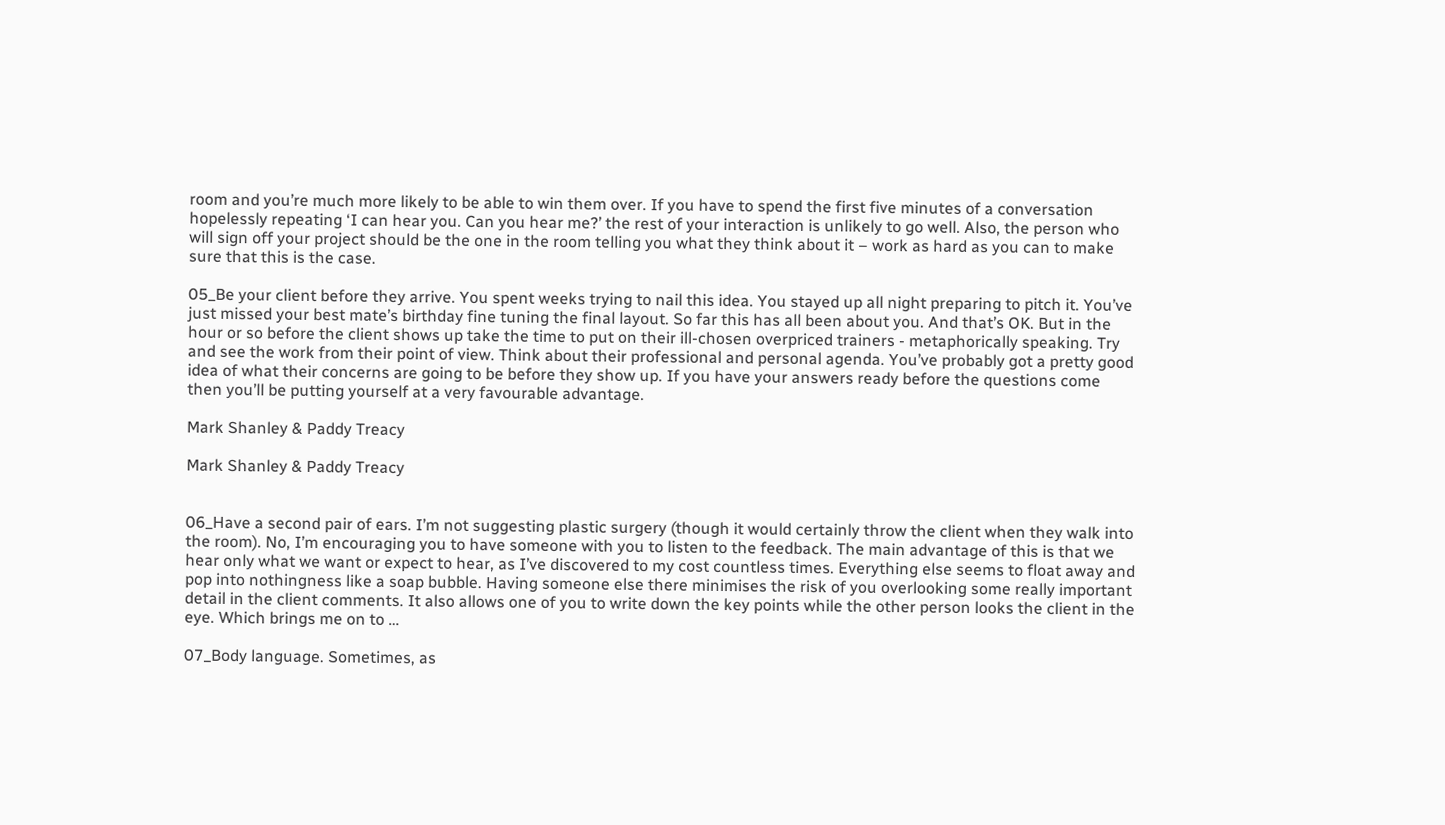room and you’re much more likely to be able to win them over. If you have to spend the first five minutes of a conversation hopelessly repeating ‘I can hear you. Can you hear me?’ the rest of your interaction is unlikely to go well. Also, the person who will sign off your project should be the one in the room telling you what they think about it – work as hard as you can to make sure that this is the case.

05_Be your client before they arrive. You spent weeks trying to nail this idea. You stayed up all night preparing to pitch it. You’ve just missed your best mate’s birthday fine tuning the final layout. So far this has all been about you. And that’s OK. But in the hour or so before the client shows up take the time to put on their ill-chosen overpriced trainers - metaphorically speaking. Try and see the work from their point of view. Think about their professional and personal agenda. You’ve probably got a pretty good idea of what their concerns are going to be before they show up. If you have your answers ready before the questions come then you’ll be putting yourself at a very favourable advantage.

Mark Shanley & Paddy Treacy

Mark Shanley & Paddy Treacy


06_Have a second pair of ears. I’m not suggesting plastic surgery (though it would certainly throw the client when they walk into the room). No, I’m encouraging you to have someone with you to listen to the feedback. The main advantage of this is that we hear only what we want or expect to hear, as I’ve discovered to my cost countless times. Everything else seems to float away and pop into nothingness like a soap bubble. Having someone else there minimises the risk of you overlooking some really important detail in the client comments. It also allows one of you to write down the key points while the other person looks the client in the eye. Which brings me on to …

07_Body language. Sometimes, as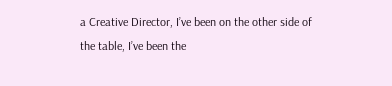a Creative Director, I’ve been on the other side of the table, I’ve been the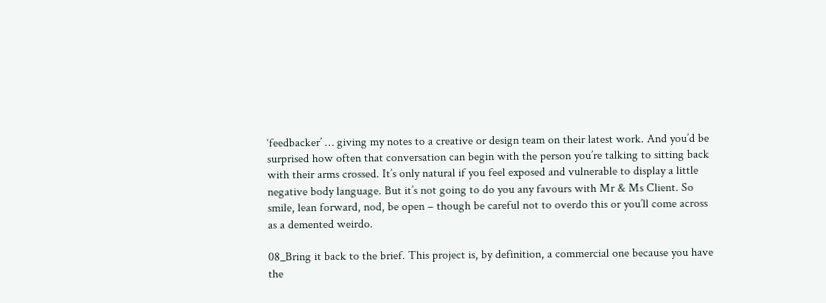‘feedbacker’ … giving my notes to a creative or design team on their latest work. And you’d be surprised how often that conversation can begin with the person you’re talking to sitting back with their arms crossed. It’s only natural if you feel exposed and vulnerable to display a little negative body language. But it’s not going to do you any favours with Mr & Ms Client. So smile, lean forward, nod, be open – though be careful not to overdo this or you’ll come across as a demented weirdo.

08_Bring it back to the brief. This project is, by definition, a commercial one because you have the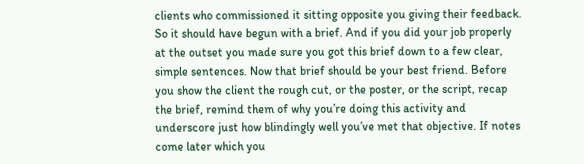clients who commissioned it sitting opposite you giving their feedback. So it should have begun with a brief. And if you did your job properly at the outset you made sure you got this brief down to a few clear, simple sentences. Now that brief should be your best friend. Before you show the client the rough cut, or the poster, or the script, recap the brief, remind them of why you’re doing this activity and underscore just how blindingly well you’ve met that objective. If notes come later which you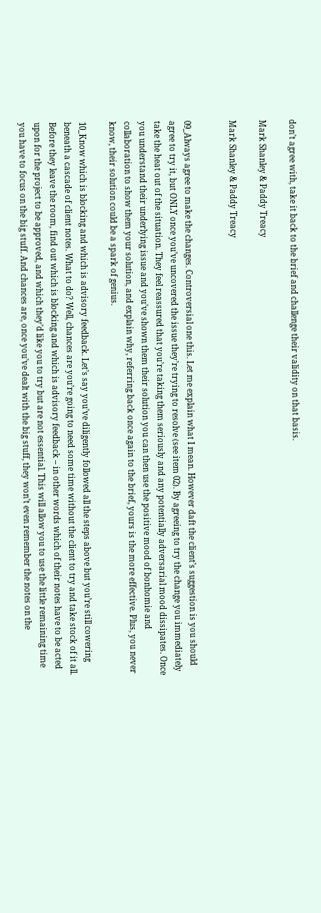don’t agree with, take it back to the brief and challenge their validity on that basis.

Mark Shanley & Paddy Treacy

Mark Shanley & Paddy Treacy


09_Always agree to make the changes. Controversial one this. Let me explain what I mean. However daft the client’s suggestion is you should agree to try it, but ONLY once you’ve uncovered the issue they’re trying to resolve (see item 02). By agreeing to try the change you immediately take the heat out of the situation. They feel reassured that you’re taking them seriously and any potentially adversarial mood dissipates. Once you understand their underlying issue and you’ve shown them their solution you can then use the positive mood of bonhomie and collaboration to show them your solution, and explain why, referring back once again to the brief, yours is the more effective. Plus, you never know, their solution could be a spark of genius.

10_Know which is blocking and which is advisory feedback. Let’s say you’ve diligently followed all the steps above but you’re still cowering beneath a cascade of client notes. What to do? Well, chances are you’re going to need some time without the client to try and take stock of it all. Before they leave the room, find out which is blocking and which is advisory feedback – in other words which of their notes have to be acted upon for the project to be approved, and which they’d like you to try but are not essential. This will allow you to use the little remaining time you have to focus on the big stuff. And chances are, once you’ve dealt with the big stuff, they won’t even remember the notes on the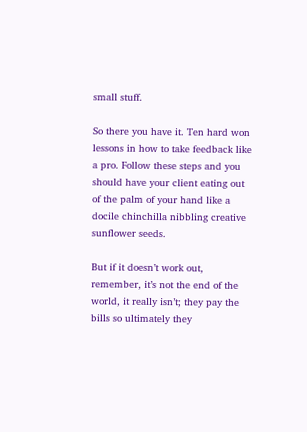small stuff.

So there you have it. Ten hard won lessons in how to take feedback like a pro. Follow these steps and you should have your client eating out of the palm of your hand like a docile chinchilla nibbling creative sunflower seeds.

But if it doesn’t work out, remember, it’s not the end of the world, it really isn’t; they pay the bills so ultimately they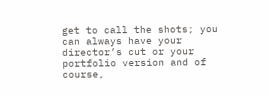get to call the shots; you can always have your director’s cut or your portfolio version and of course,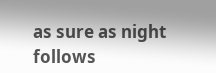as sure as night follows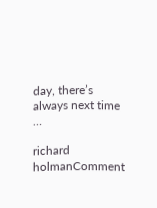day, there’s always next time …

richard holmanComment